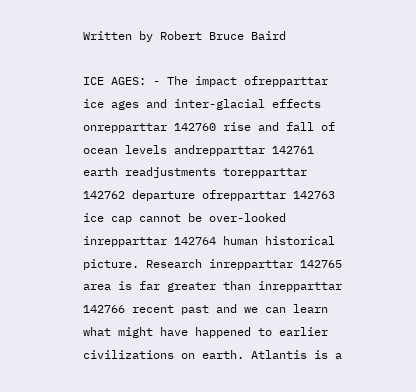Written by Robert Bruce Baird

ICE AGES: - The impact ofrepparttar ice ages and inter-glacial effects onrepparttar 142760 rise and fall of ocean levels andrepparttar 142761 earth readjustments torepparttar 142762 departure ofrepparttar 142763 ice cap cannot be over-looked inrepparttar 142764 human historical picture. Research inrepparttar 142765 area is far greater than inrepparttar 142766 recent past and we can learn what might have happened to earlier civilizations on earth. Atlantis is a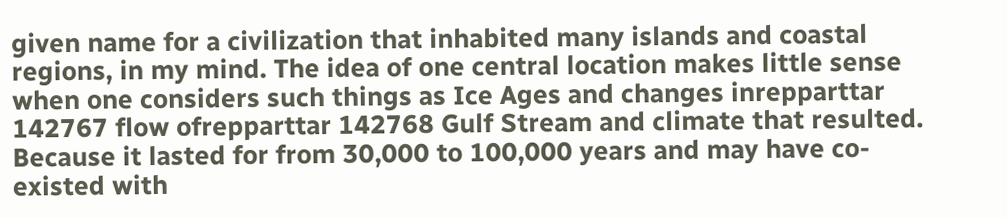given name for a civilization that inhabited many islands and coastal regions, in my mind. The idea of one central location makes little sense when one considers such things as Ice Ages and changes inrepparttar 142767 flow ofrepparttar 142768 Gulf Stream and climate that resulted. Because it lasted for from 30,000 to 100,000 years and may have co-existed with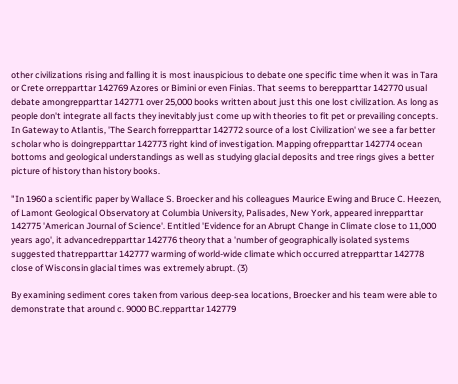other civilizations rising and falling it is most inauspicious to debate one specific time when it was in Tara or Crete orrepparttar 142769 Azores or Bimini or even Finias. That seems to berepparttar 142770 usual debate amongrepparttar 142771 over 25,000 books written about just this one lost civilization. As long as people don't integrate all facts they inevitably just come up with theories to fit pet or prevailing concepts. In Gateway to Atlantis, 'The Search forrepparttar 142772 source of a lost Civilization' we see a far better scholar who is doingrepparttar 142773 right kind of investigation. Mapping ofrepparttar 142774 ocean bottoms and geological understandings as well as studying glacial deposits and tree rings gives a better picture of history than history books.

"In 1960 a scientific paper by Wallace S. Broecker and his colleagues Maurice Ewing and Bruce C. Heezen, of Lamont Geological Observatory at Columbia University, Palisades, New York, appeared inrepparttar 142775 'American Journal of Science'. Entitled 'Evidence for an Abrupt Change in Climate close to 11,000 years ago', it advancedrepparttar 142776 theory that a 'number of geographically isolated systems suggested thatrepparttar 142777 warming of world-wide climate which occurred atrepparttar 142778 close of Wisconsin glacial times was extremely abrupt. (3)

By examining sediment cores taken from various deep-sea locations, Broecker and his team were able to demonstrate that around c. 9000 BC.repparttar 142779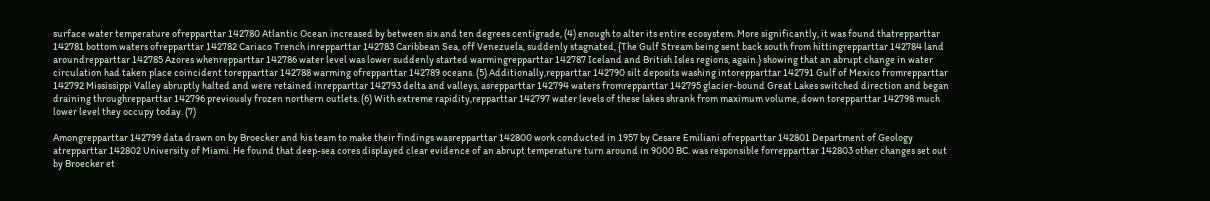surface water temperature ofrepparttar 142780 Atlantic Ocean increased by between six and ten degrees centigrade, (4) enough to alter its entire ecosystem. More significantly, it was found thatrepparttar 142781 bottom waters ofrepparttar 142782 Cariaco Trench inrepparttar 142783 Caribbean Sea, off Venezuela, suddenly stagnated, {The Gulf Stream being sent back south from hittingrepparttar 142784 land aroundrepparttar 142785 Azores whenrepparttar 142786 water level was lower suddenly started warmingrepparttar 142787 Iceland and British Isles regions, again.} showing that an abrupt change in water circulation had taken place coincident torepparttar 142788 warming ofrepparttar 142789 oceans. (5) Additionally,repparttar 142790 silt deposits washing intorepparttar 142791 Gulf of Mexico fromrepparttar 142792 Mississippi Valley abruptly halted and were retained inrepparttar 142793 delta and valleys, asrepparttar 142794 waters fromrepparttar 142795 glacier-bound Great Lakes switched direction and began draining throughrepparttar 142796 previously frozen northern outlets. (6) With extreme rapidity,repparttar 142797 water levels of these lakes shrank from maximum volume, down torepparttar 142798 much lower level they occupy today. (7)

Amongrepparttar 142799 data drawn on by Broecker and his team to make their findings wasrepparttar 142800 work conducted in 1957 by Cesare Emiliani ofrepparttar 142801 Department of Geology atrepparttar 142802 University of Miami. He found that deep-sea cores displayed clear evidence of an abrupt temperature turn around in 9000 BC. was responsible forrepparttar 142803 other changes set out by Broecker et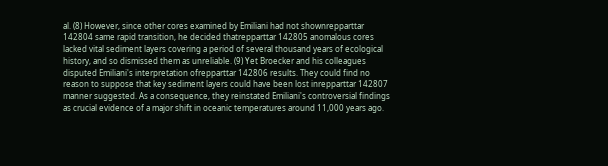al. (8) However, since other cores examined by Emiliani had not shownrepparttar 142804 same rapid transition, he decided thatrepparttar 142805 anomalous cores lacked vital sediment layers covering a period of several thousand years of ecological history, and so dismissed them as unreliable. (9) Yet Broecker and his colleagues disputed Emiliani's interpretation ofrepparttar 142806 results. They could find no reason to suppose that key sediment layers could have been lost inrepparttar 142807 manner suggested. As a consequence, they reinstated Emiliani's controversial findings as crucial evidence of a major shift in oceanic temperatures around 11,000 years ago.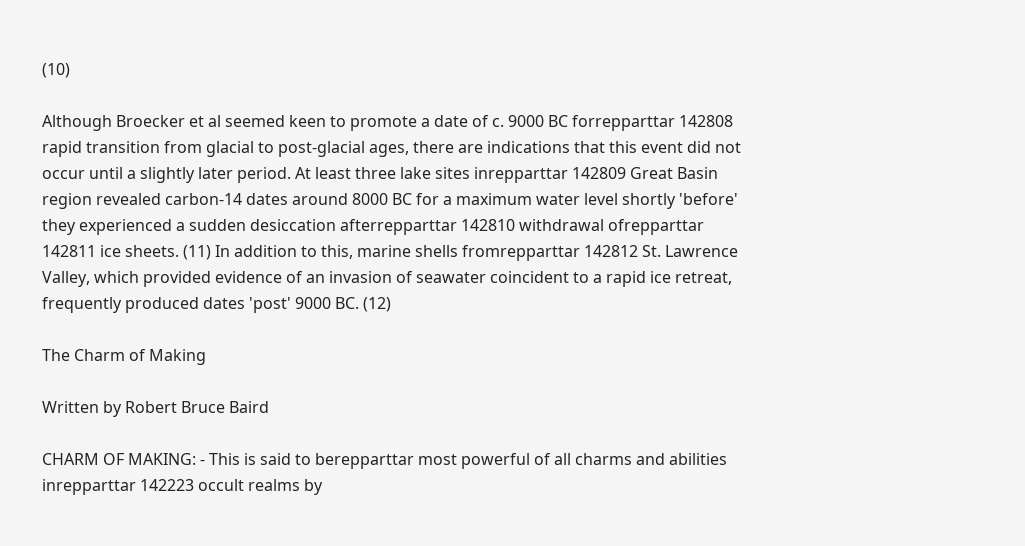(10)

Although Broecker et al seemed keen to promote a date of c. 9000 BC forrepparttar 142808 rapid transition from glacial to post-glacial ages, there are indications that this event did not occur until a slightly later period. At least three lake sites inrepparttar 142809 Great Basin region revealed carbon-14 dates around 8000 BC for a maximum water level shortly 'before' they experienced a sudden desiccation afterrepparttar 142810 withdrawal ofrepparttar 142811 ice sheets. (11) In addition to this, marine shells fromrepparttar 142812 St. Lawrence Valley, which provided evidence of an invasion of seawater coincident to a rapid ice retreat, frequently produced dates 'post' 9000 BC. (12)

The Charm of Making

Written by Robert Bruce Baird

CHARM OF MAKING: - This is said to berepparttar most powerful of all charms and abilities inrepparttar 142223 occult realms by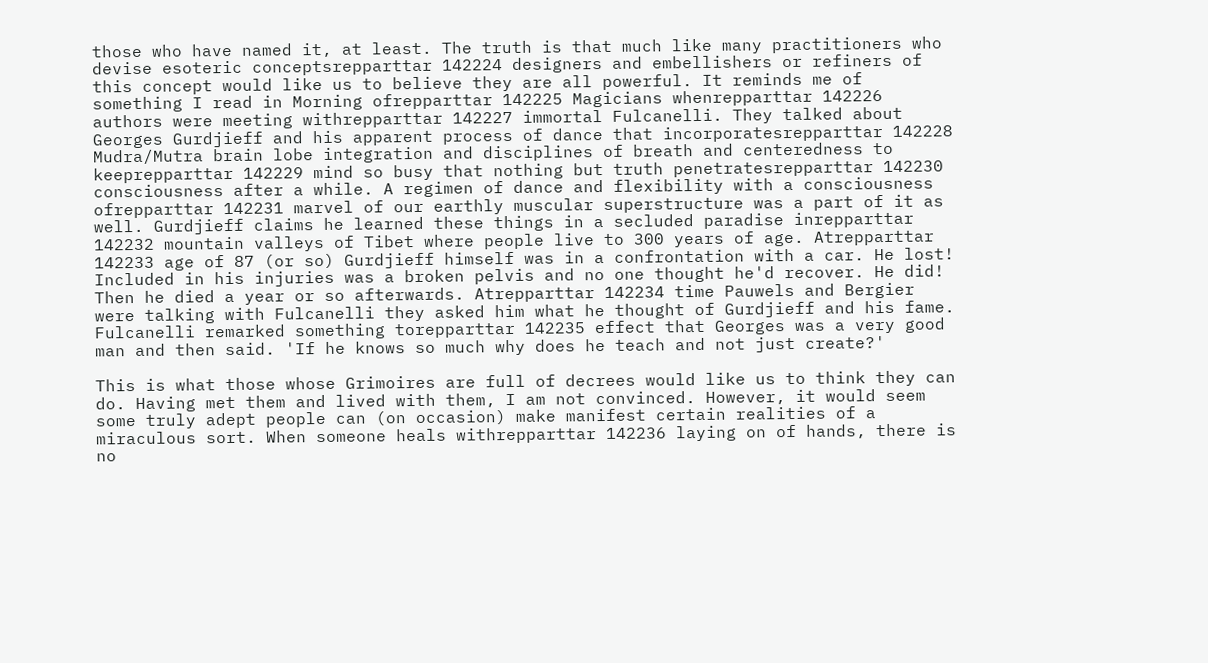those who have named it, at least. The truth is that much like many practitioners who devise esoteric conceptsrepparttar 142224 designers and embellishers or refiners of this concept would like us to believe they are all powerful. It reminds me of something I read in Morning ofrepparttar 142225 Magicians whenrepparttar 142226 authors were meeting withrepparttar 142227 immortal Fulcanelli. They talked about Georges Gurdjieff and his apparent process of dance that incorporatesrepparttar 142228 Mudra/Mutra brain lobe integration and disciplines of breath and centeredness to keeprepparttar 142229 mind so busy that nothing but truth penetratesrepparttar 142230 consciousness after a while. A regimen of dance and flexibility with a consciousness ofrepparttar 142231 marvel of our earthly muscular superstructure was a part of it as well. Gurdjieff claims he learned these things in a secluded paradise inrepparttar 142232 mountain valleys of Tibet where people live to 300 years of age. Atrepparttar 142233 age of 87 (or so) Gurdjieff himself was in a confrontation with a car. He lost! Included in his injuries was a broken pelvis and no one thought he'd recover. He did! Then he died a year or so afterwards. Atrepparttar 142234 time Pauwels and Bergier were talking with Fulcanelli they asked him what he thought of Gurdjieff and his fame. Fulcanelli remarked something torepparttar 142235 effect that Georges was a very good man and then said. 'If he knows so much why does he teach and not just create?'

This is what those whose Grimoires are full of decrees would like us to think they can do. Having met them and lived with them, I am not convinced. However, it would seem some truly adept people can (on occasion) make manifest certain realities of a miraculous sort. When someone heals withrepparttar 142236 laying on of hands, there is no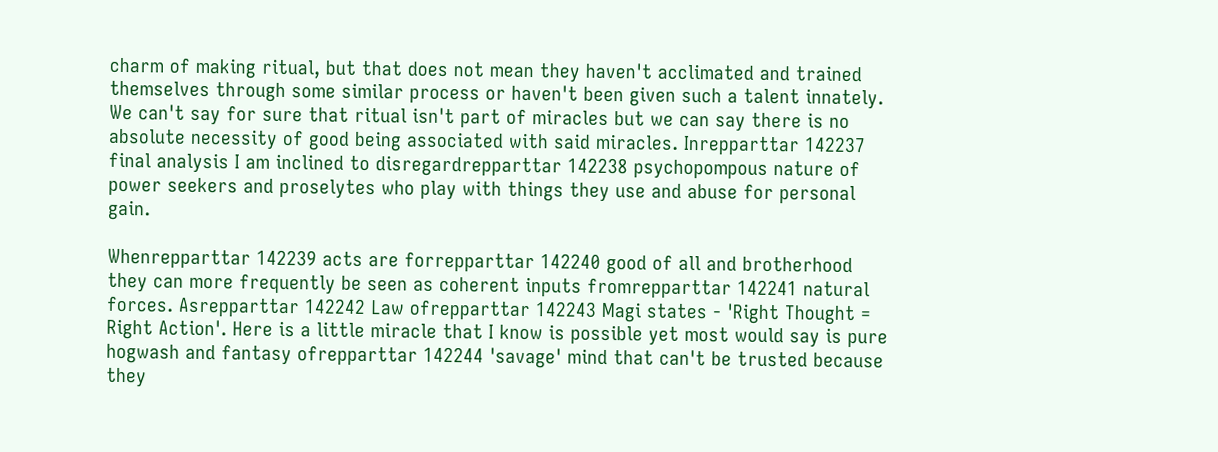charm of making ritual, but that does not mean they haven't acclimated and trained themselves through some similar process or haven't been given such a talent innately. We can't say for sure that ritual isn't part of miracles but we can say there is no absolute necessity of good being associated with said miracles. Inrepparttar 142237 final analysis I am inclined to disregardrepparttar 142238 psychopompous nature of power seekers and proselytes who play with things they use and abuse for personal gain.

Whenrepparttar 142239 acts are forrepparttar 142240 good of all and brotherhood they can more frequently be seen as coherent inputs fromrepparttar 142241 natural forces. Asrepparttar 142242 Law ofrepparttar 142243 Magi states - 'Right Thought = Right Action'. Here is a little miracle that I know is possible yet most would say is pure hogwash and fantasy ofrepparttar 142244 'savage' mind that can't be trusted because they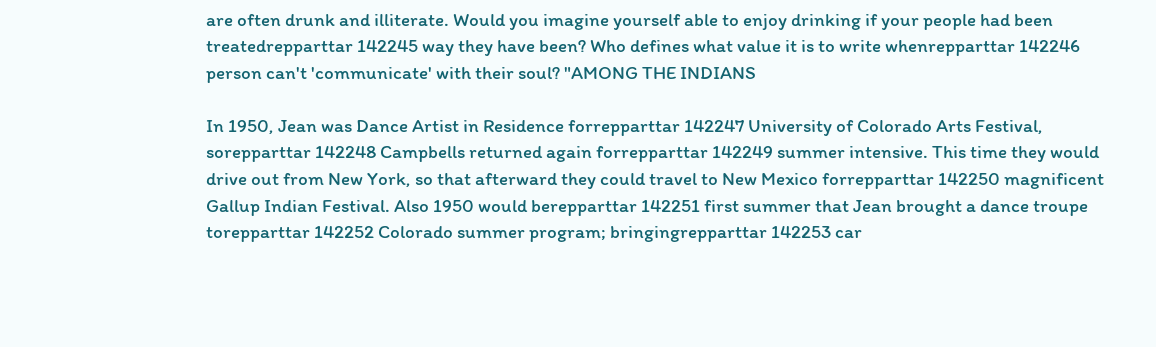are often drunk and illiterate. Would you imagine yourself able to enjoy drinking if your people had been treatedrepparttar 142245 way they have been? Who defines what value it is to write whenrepparttar 142246 person can't 'communicate' with their soul? "AMONG THE INDIANS

In 1950, Jean was Dance Artist in Residence forrepparttar 142247 University of Colorado Arts Festival, sorepparttar 142248 Campbells returned again forrepparttar 142249 summer intensive. This time they would drive out from New York, so that afterward they could travel to New Mexico forrepparttar 142250 magnificent Gallup Indian Festival. Also 1950 would berepparttar 142251 first summer that Jean brought a dance troupe torepparttar 142252 Colorado summer program; bringingrepparttar 142253 car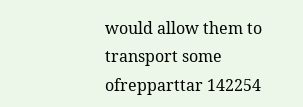would allow them to transport some ofrepparttar 142254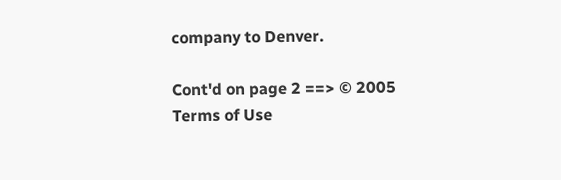company to Denver.

Cont'd on page 2 ==> © 2005
Terms of Use